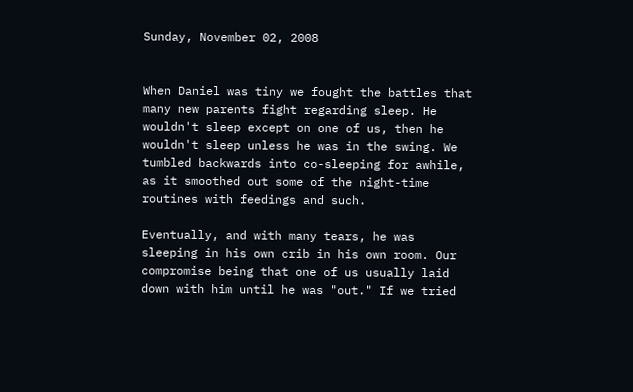Sunday, November 02, 2008


When Daniel was tiny we fought the battles that many new parents fight regarding sleep. He wouldn't sleep except on one of us, then he wouldn't sleep unless he was in the swing. We tumbled backwards into co-sleeping for awhile, as it smoothed out some of the night-time routines with feedings and such.

Eventually, and with many tears, he was sleeping in his own crib in his own room. Our compromise being that one of us usually laid down with him until he was "out." If we tried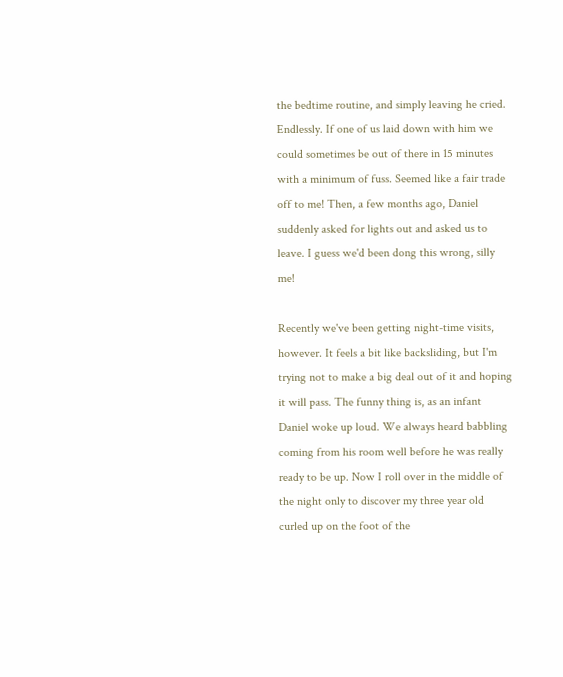the bedtime routine, and simply leaving he cried. Endlessly. If one of us laid down with him we could sometimes be out of there in 15 minutes with a minimum of fuss. Seemed like a fair trade off to me! Then, a few months ago, Daniel suddenly asked for lights out and asked us to leave. I guess we'd been dong this wrong, silly me!

Recently we've been getting night-time visits, however. It feels a bit like backsliding, but I'm trying not to make a big deal out of it and hoping it will pass. The funny thing is, as an infant Daniel woke up loud. We always heard babbling coming from his room well before he was really ready to be up. Now I roll over in the middle of the night only to discover my three year old curled up on the foot of the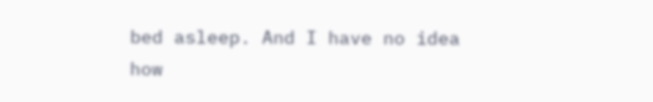bed asleep. And I have no idea how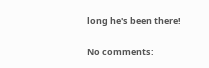long he's been there!

No comments: